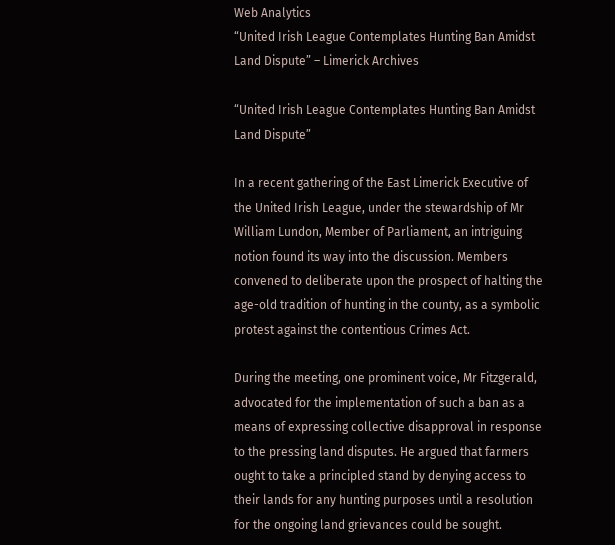Web Analytics
“United Irish League Contemplates Hunting Ban Amidst Land Dispute” – Limerick Archives

“United Irish League Contemplates Hunting Ban Amidst Land Dispute”

In a recent gathering of the East Limerick Executive of the United Irish League, under the stewardship of Mr William Lundon, Member of Parliament, an intriguing notion found its way into the discussion. Members convened to deliberate upon the prospect of halting the age-old tradition of hunting in the county, as a symbolic protest against the contentious Crimes Act.

During the meeting, one prominent voice, Mr Fitzgerald, advocated for the implementation of such a ban as a means of expressing collective disapproval in response to the pressing land disputes. He argued that farmers ought to take a principled stand by denying access to their lands for any hunting purposes until a resolution for the ongoing land grievances could be sought.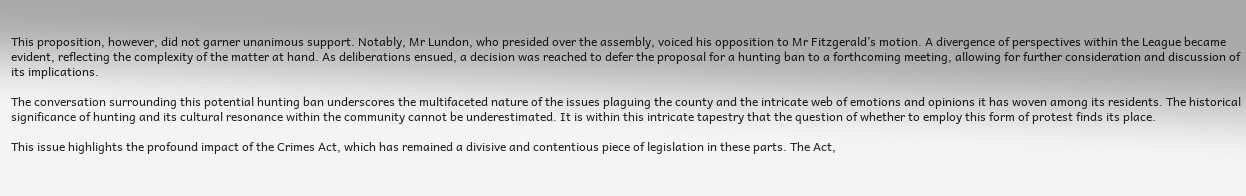This proposition, however, did not garner unanimous support. Notably, Mr Lundon, who presided over the assembly, voiced his opposition to Mr Fitzgerald’s motion. A divergence of perspectives within the League became evident, reflecting the complexity of the matter at hand. As deliberations ensued, a decision was reached to defer the proposal for a hunting ban to a forthcoming meeting, allowing for further consideration and discussion of its implications.

The conversation surrounding this potential hunting ban underscores the multifaceted nature of the issues plaguing the county and the intricate web of emotions and opinions it has woven among its residents. The historical significance of hunting and its cultural resonance within the community cannot be underestimated. It is within this intricate tapestry that the question of whether to employ this form of protest finds its place.

This issue highlights the profound impact of the Crimes Act, which has remained a divisive and contentious piece of legislation in these parts. The Act,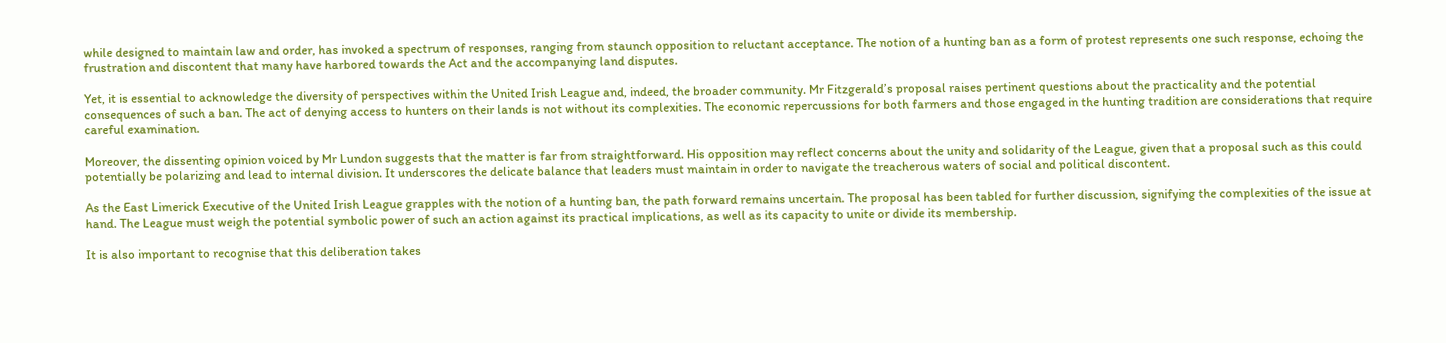while designed to maintain law and order, has invoked a spectrum of responses, ranging from staunch opposition to reluctant acceptance. The notion of a hunting ban as a form of protest represents one such response, echoing the frustration and discontent that many have harbored towards the Act and the accompanying land disputes.

Yet, it is essential to acknowledge the diversity of perspectives within the United Irish League and, indeed, the broader community. Mr Fitzgerald’s proposal raises pertinent questions about the practicality and the potential consequences of such a ban. The act of denying access to hunters on their lands is not without its complexities. The economic repercussions for both farmers and those engaged in the hunting tradition are considerations that require careful examination.

Moreover, the dissenting opinion voiced by Mr Lundon suggests that the matter is far from straightforward. His opposition may reflect concerns about the unity and solidarity of the League, given that a proposal such as this could potentially be polarizing and lead to internal division. It underscores the delicate balance that leaders must maintain in order to navigate the treacherous waters of social and political discontent.

As the East Limerick Executive of the United Irish League grapples with the notion of a hunting ban, the path forward remains uncertain. The proposal has been tabled for further discussion, signifying the complexities of the issue at hand. The League must weigh the potential symbolic power of such an action against its practical implications, as well as its capacity to unite or divide its membership.

It is also important to recognise that this deliberation takes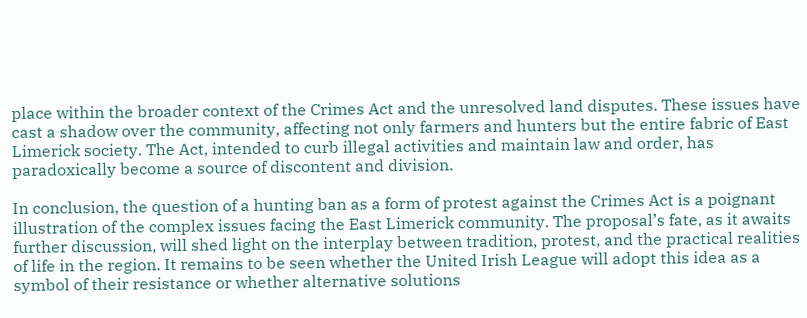place within the broader context of the Crimes Act and the unresolved land disputes. These issues have cast a shadow over the community, affecting not only farmers and hunters but the entire fabric of East Limerick society. The Act, intended to curb illegal activities and maintain law and order, has paradoxically become a source of discontent and division.

In conclusion, the question of a hunting ban as a form of protest against the Crimes Act is a poignant illustration of the complex issues facing the East Limerick community. The proposal’s fate, as it awaits further discussion, will shed light on the interplay between tradition, protest, and the practical realities of life in the region. It remains to be seen whether the United Irish League will adopt this idea as a symbol of their resistance or whether alternative solutions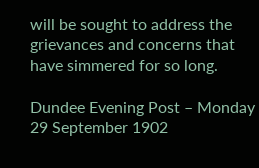will be sought to address the grievances and concerns that have simmered for so long.

Dundee Evening Post – Monday 29 September 1902